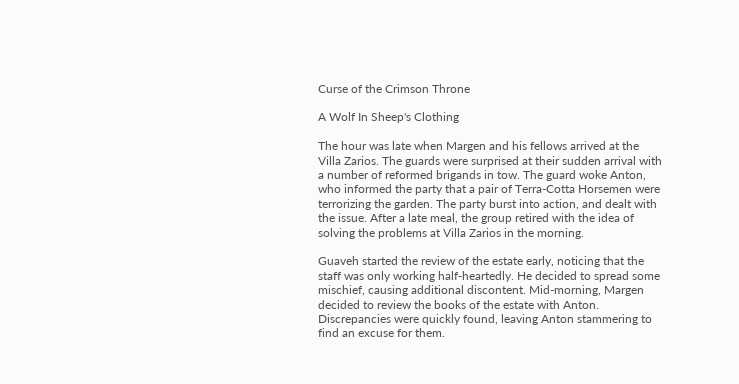Curse of the Crimson Throne

A Wolf In Sheep's Clothing

The hour was late when Margen and his fellows arrived at the Villa Zarios. The guards were surprised at their sudden arrival with a number of reformed brigands in tow. The guard woke Anton, who informed the party that a pair of Terra-Cotta Horsemen were terrorizing the garden. The party burst into action, and dealt with the issue. After a late meal, the group retired with the idea of solving the problems at Villa Zarios in the morning.

Guaveh started the review of the estate early, noticing that the staff was only working half-heartedly. He decided to spread some mischief, causing additional discontent. Mid-morning, Margen decided to review the books of the estate with Anton. Discrepancies were quickly found, leaving Anton stammering to find an excuse for them.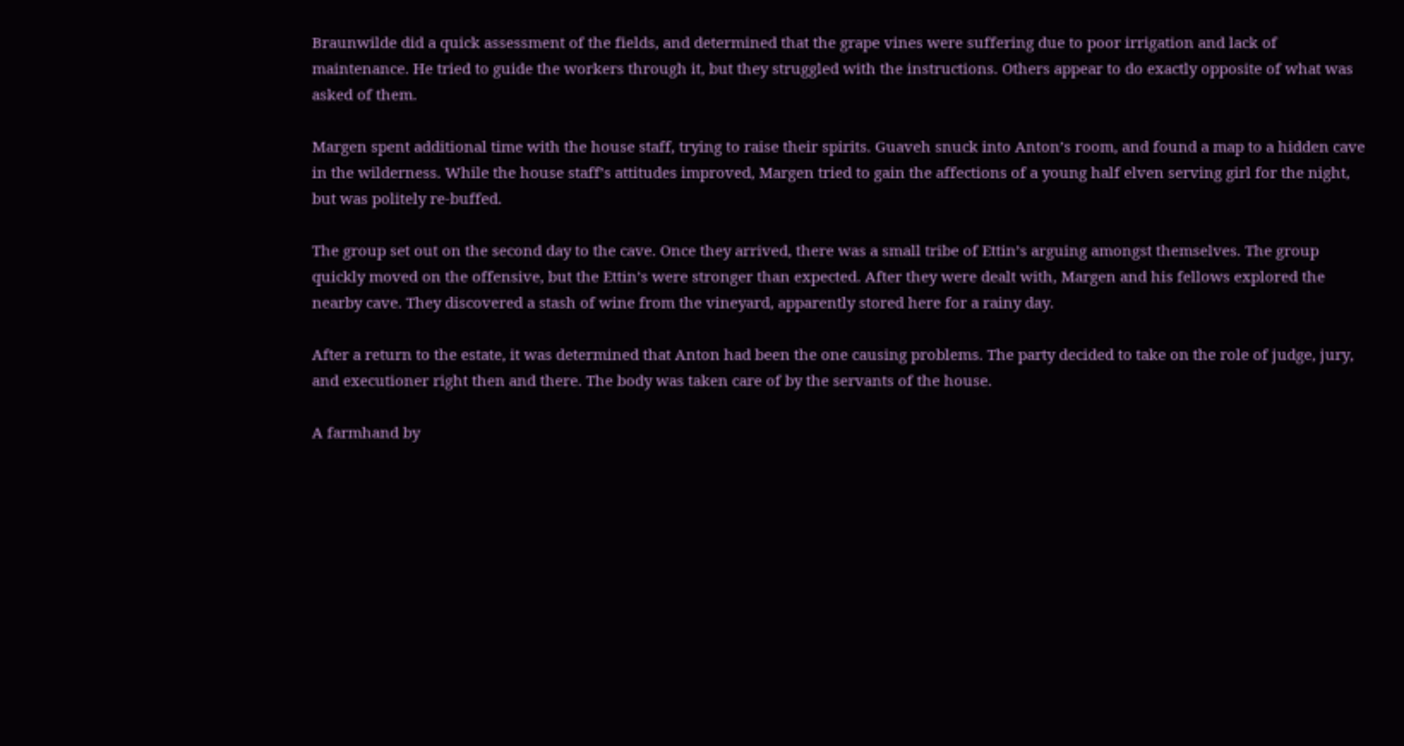Braunwilde did a quick assessment of the fields, and determined that the grape vines were suffering due to poor irrigation and lack of maintenance. He tried to guide the workers through it, but they struggled with the instructions. Others appear to do exactly opposite of what was asked of them.

Margen spent additional time with the house staff, trying to raise their spirits. Guaveh snuck into Anton’s room, and found a map to a hidden cave in the wilderness. While the house staff’s attitudes improved, Margen tried to gain the affections of a young half elven serving girl for the night, but was politely re-buffed.

The group set out on the second day to the cave. Once they arrived, there was a small tribe of Ettin’s arguing amongst themselves. The group quickly moved on the offensive, but the Ettin’s were stronger than expected. After they were dealt with, Margen and his fellows explored the nearby cave. They discovered a stash of wine from the vineyard, apparently stored here for a rainy day.

After a return to the estate, it was determined that Anton had been the one causing problems. The party decided to take on the role of judge, jury, and executioner right then and there. The body was taken care of by the servants of the house.

A farmhand by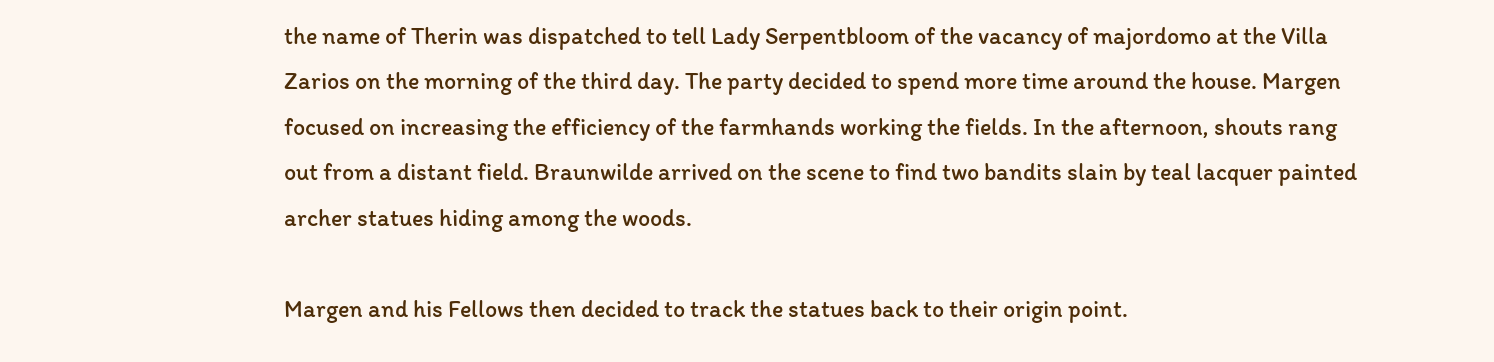the name of Therin was dispatched to tell Lady Serpentbloom of the vacancy of majordomo at the Villa Zarios on the morning of the third day. The party decided to spend more time around the house. Margen focused on increasing the efficiency of the farmhands working the fields. In the afternoon, shouts rang out from a distant field. Braunwilde arrived on the scene to find two bandits slain by teal lacquer painted archer statues hiding among the woods.

Margen and his Fellows then decided to track the statues back to their origin point.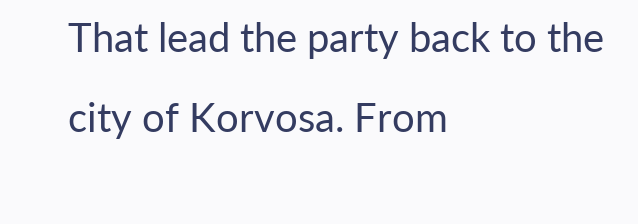That lead the party back to the city of Korvosa. From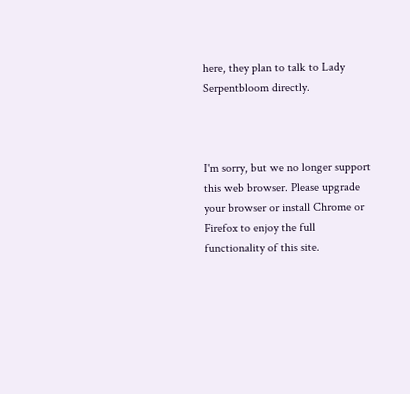here, they plan to talk to Lady Serpentbloom directly.



I'm sorry, but we no longer support this web browser. Please upgrade your browser or install Chrome or Firefox to enjoy the full functionality of this site.